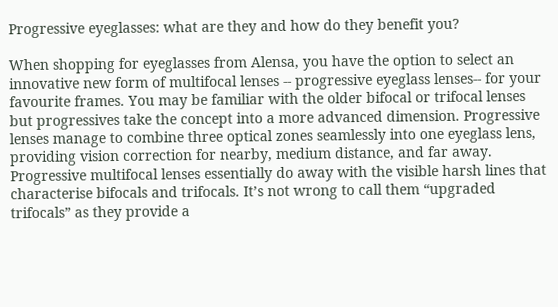Progressive eyeglasses: what are they and how do they benefit you?

When shopping for eyeglasses from Alensa, you have the option to select an innovative new form of multifocal lenses -- progressive eyeglass lenses-- for your favourite frames. You may be familiar with the older bifocal or trifocal lenses but progressives take the concept into a more advanced dimension. Progressive lenses manage to combine three optical zones seamlessly into one eyeglass lens, providing vision correction for nearby, medium distance, and far away. Progressive multifocal lenses essentially do away with the visible harsh lines that characterise bifocals and trifocals. It’s not wrong to call them “upgraded trifocals” as they provide a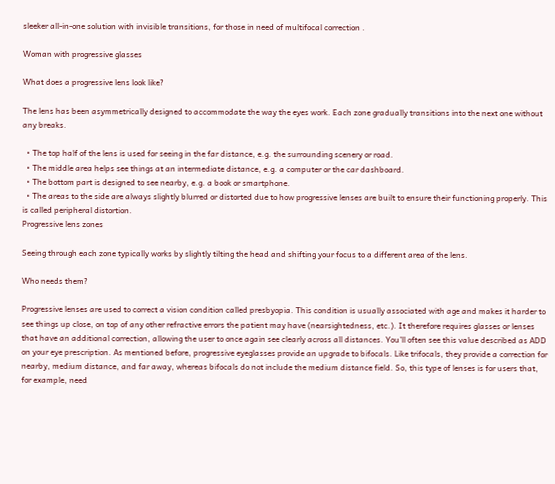sleeker all-in-one solution with invisible transitions, for those in need of multifocal correction .

Woman with progressive glasses

What does a progressive lens look like?

The lens has been asymmetrically designed to accommodate the way the eyes work. Each zone gradually transitions into the next one without any breaks.

  • The top half of the lens is used for seeing in the far distance, e.g. the surrounding scenery or road.
  • The middle area helps see things at an intermediate distance, e.g. a computer or the car dashboard.
  • The bottom part is designed to see nearby, e.g. a book or smartphone.
  • The areas to the side are always slightly blurred or distorted due to how progressive lenses are built to ensure their functioning properly. This is called peripheral distortion.
Progressive lens zones

Seeing through each zone typically works by slightly tilting the head and shifting your focus to a different area of the lens.

Who needs them?

Progressive lenses are used to correct a vision condition called presbyopia. This condition is usually associated with age and makes it harder to see things up close, on top of any other refractive errors the patient may have (nearsightedness, etc.). It therefore requires glasses or lenses that have an additional correction, allowing the user to once again see clearly across all distances. You’ll often see this value described as ADD on your eye prescription. As mentioned before, progressive eyeglasses provide an upgrade to bifocals. Like trifocals, they provide a correction for nearby, medium distance, and far away, whereas bifocals do not include the medium distance field. So, this type of lenses is for users that, for example, need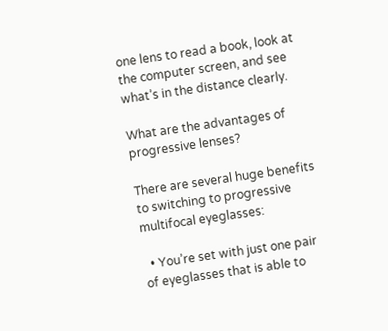one lens to read a book, look at the computer screen, and see what’s in the distance clearly.

What are the advantages of progressive lenses?

There are several huge benefits to switching to progressive multifocal eyeglasses:

  • You’re set with just one pair of eyeglasses that is able to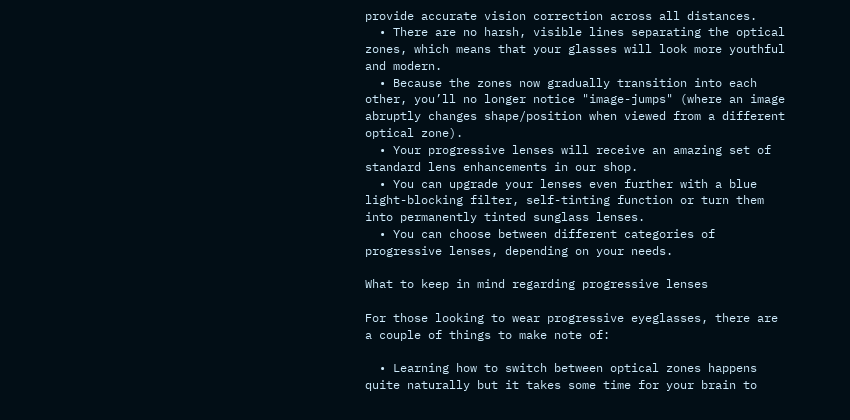provide accurate vision correction across all distances.
  • There are no harsh, visible lines separating the optical zones, which means that your glasses will look more youthful and modern.
  • Because the zones now gradually transition into each other, you’ll no longer notice "image-jumps" (where an image abruptly changes shape/position when viewed from a different optical zone).
  • Your progressive lenses will receive an amazing set of standard lens enhancements in our shop.
  • You can upgrade your lenses even further with a blue light-blocking filter, self-tinting function or turn them into permanently tinted sunglass lenses.
  • You can choose between different categories of progressive lenses, depending on your needs.

What to keep in mind regarding progressive lenses

For those looking to wear progressive eyeglasses, there are a couple of things to make note of:

  • Learning how to switch between optical zones happens quite naturally but it takes some time for your brain to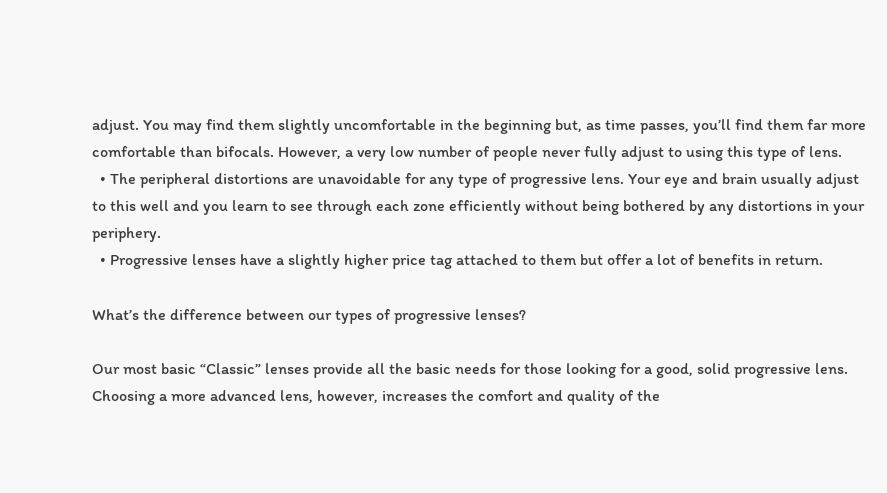adjust. You may find them slightly uncomfortable in the beginning but, as time passes, you’ll find them far more comfortable than bifocals. However, a very low number of people never fully adjust to using this type of lens.
  • The peripheral distortions are unavoidable for any type of progressive lens. Your eye and brain usually adjust to this well and you learn to see through each zone efficiently without being bothered by any distortions in your periphery.
  • Progressive lenses have a slightly higher price tag attached to them but offer a lot of benefits in return.

What’s the difference between our types of progressive lenses?

Our most basic “Classic” lenses provide all the basic needs for those looking for a good, solid progressive lens. Choosing a more advanced lens, however, increases the comfort and quality of the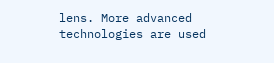lens. More advanced technologies are used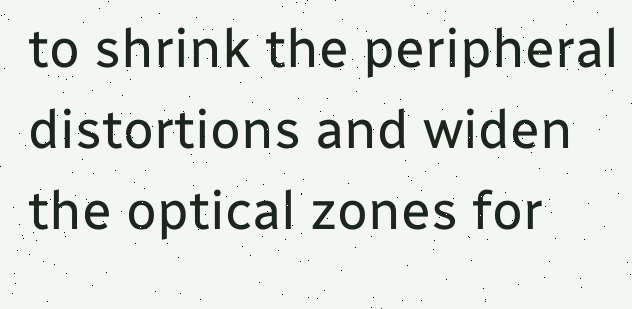to shrink the peripheral distortions and widen the optical zones for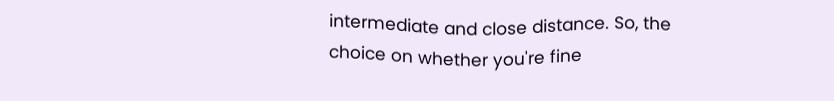intermediate and close distance. So, the choice on whether you're fine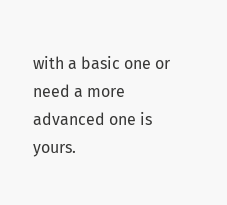with a basic one or need a more advanced one is yours.